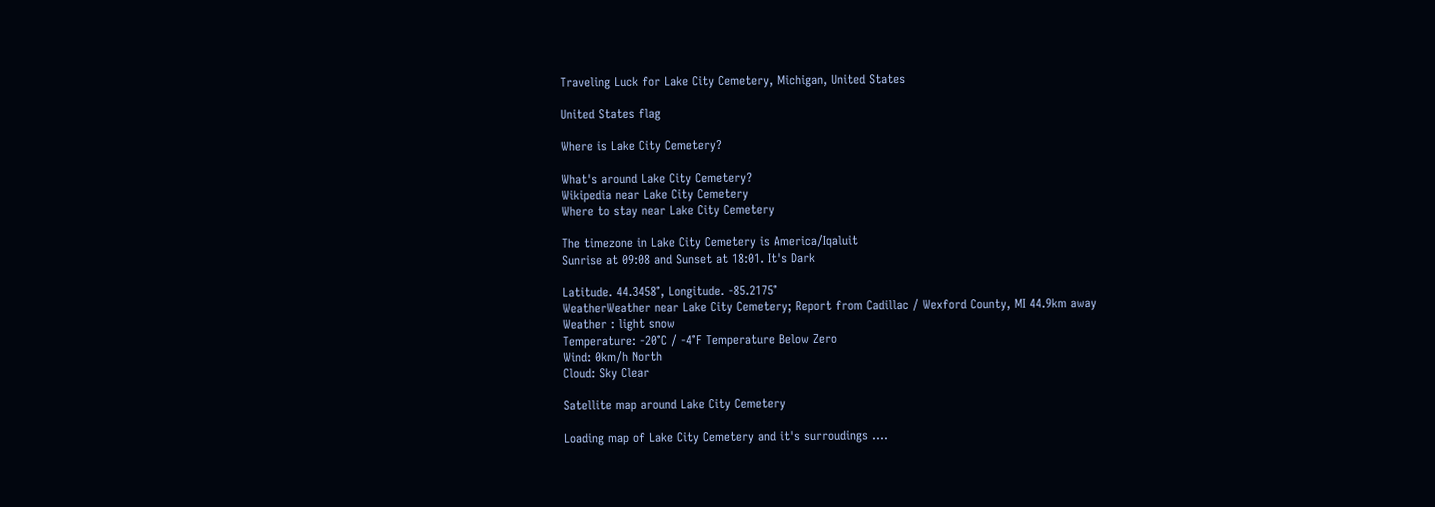Traveling Luck for Lake City Cemetery, Michigan, United States

United States flag

Where is Lake City Cemetery?

What's around Lake City Cemetery?
Wikipedia near Lake City Cemetery
Where to stay near Lake City Cemetery

The timezone in Lake City Cemetery is America/Iqaluit
Sunrise at 09:08 and Sunset at 18:01. It's Dark

Latitude. 44.3458°, Longitude. -85.2175°
WeatherWeather near Lake City Cemetery; Report from Cadillac / Wexford County, MI 44.9km away
Weather : light snow
Temperature: -20°C / -4°F Temperature Below Zero
Wind: 0km/h North
Cloud: Sky Clear

Satellite map around Lake City Cemetery

Loading map of Lake City Cemetery and it's surroudings ....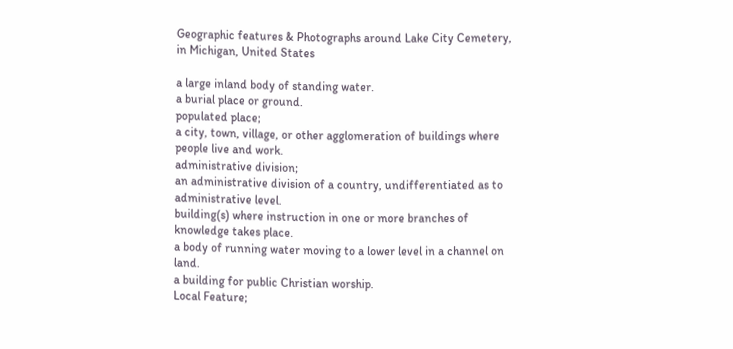Geographic features & Photographs around Lake City Cemetery, in Michigan, United States

a large inland body of standing water.
a burial place or ground.
populated place;
a city, town, village, or other agglomeration of buildings where people live and work.
administrative division;
an administrative division of a country, undifferentiated as to administrative level.
building(s) where instruction in one or more branches of knowledge takes place.
a body of running water moving to a lower level in a channel on land.
a building for public Christian worship.
Local Feature;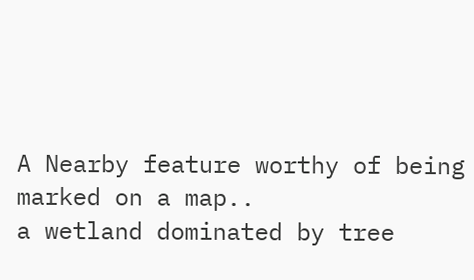A Nearby feature worthy of being marked on a map..
a wetland dominated by tree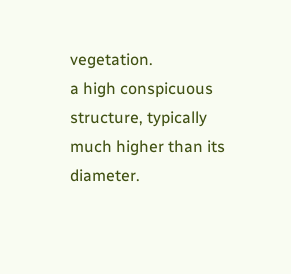vegetation.
a high conspicuous structure, typically much higher than its diameter.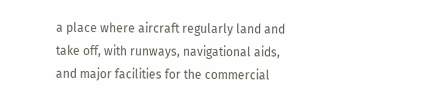a place where aircraft regularly land and take off, with runways, navigational aids, and major facilities for the commercial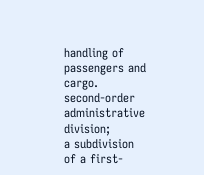handling of passengers and cargo.
second-order administrative division;
a subdivision of a first-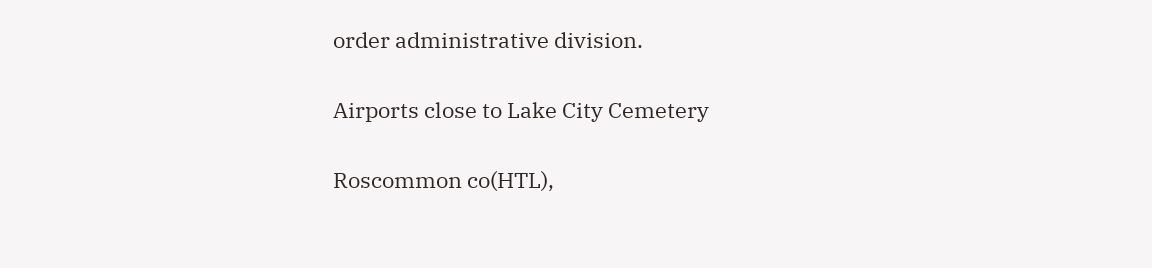order administrative division.

Airports close to Lake City Cemetery

Roscommon co(HTL),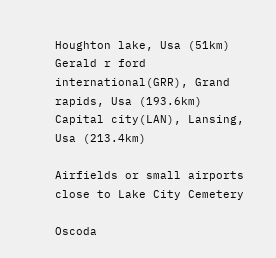Houghton lake, Usa (51km)
Gerald r ford international(GRR), Grand rapids, Usa (193.6km)
Capital city(LAN), Lansing, Usa (213.4km)

Airfields or small airports close to Lake City Cemetery

Oscoda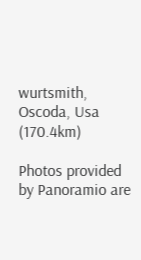wurtsmith, Oscoda, Usa (170.4km)

Photos provided by Panoramio are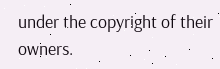under the copyright of their owners.